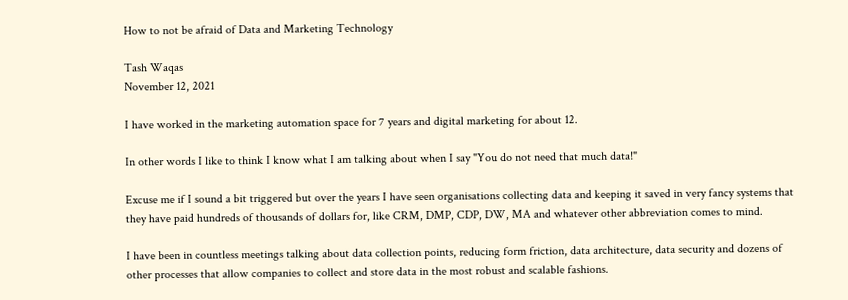How to not be afraid of Data and Marketing Technology

Tash Waqas
November 12, 2021

I have worked in the marketing automation space for 7 years and digital marketing for about 12.

In other words I like to think I know what I am talking about when I say "You do not need that much data!"

Excuse me if I sound a bit triggered but over the years I have seen organisations collecting data and keeping it saved in very fancy systems that they have paid hundreds of thousands of dollars for, like CRM, DMP, CDP, DW, MA and whatever other abbreviation comes to mind.

I have been in countless meetings talking about data collection points, reducing form friction, data architecture, data security and dozens of other processes that allow companies to collect and store data in the most robust and scalable fashions.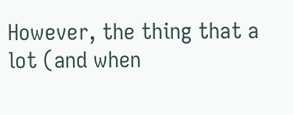However, the thing that a lot (and when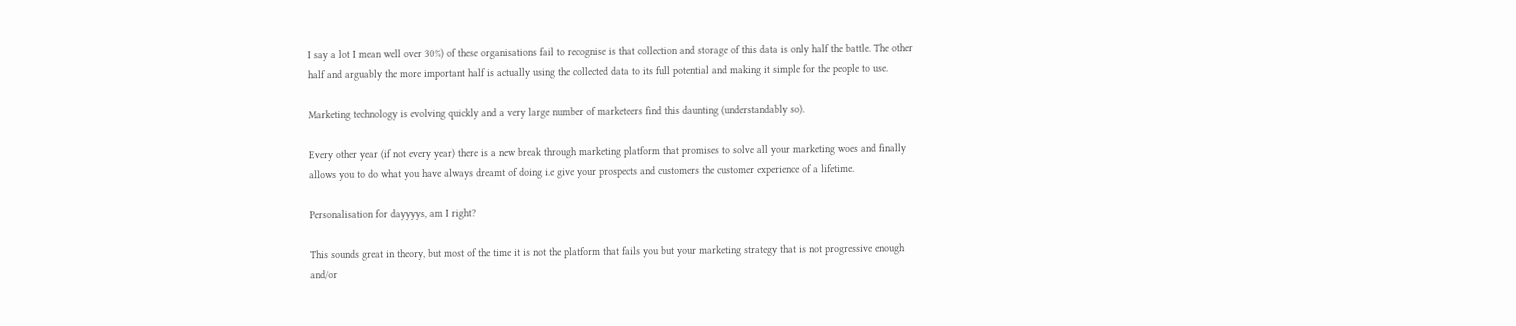I say a lot I mean well over 30%) of these organisations fail to recognise is that collection and storage of this data is only half the battle. The other half and arguably the more important half is actually using the collected data to its full potential and making it simple for the people to use.

Marketing technology is evolving quickly and a very large number of marketeers find this daunting (understandably so).

Every other year (if not every year) there is a new break through marketing platform that promises to solve all your marketing woes and finally allows you to do what you have always dreamt of doing i.e give your prospects and customers the customer experience of a lifetime.

Personalisation for dayyyys, am I right?

This sounds great in theory, but most of the time it is not the platform that fails you but your marketing strategy that is not progressive enough and/or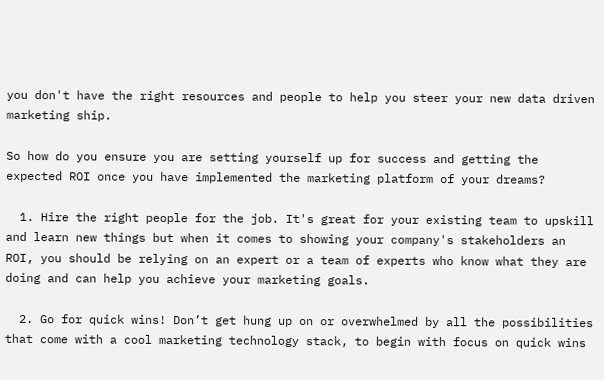you don't have the right resources and people to help you steer your new data driven marketing ship.

So how do you ensure you are setting yourself up for success and getting the expected ROI once you have implemented the marketing platform of your dreams?

  1. Hire the right people for the job. It's great for your existing team to upskill and learn new things but when it comes to showing your company's stakeholders an ROI, you should be relying on an expert or a team of experts who know what they are doing and can help you achieve your marketing goals.

  2. Go for quick wins! Don’t get hung up on or overwhelmed by all the possibilities that come with a cool marketing technology stack, to begin with focus on quick wins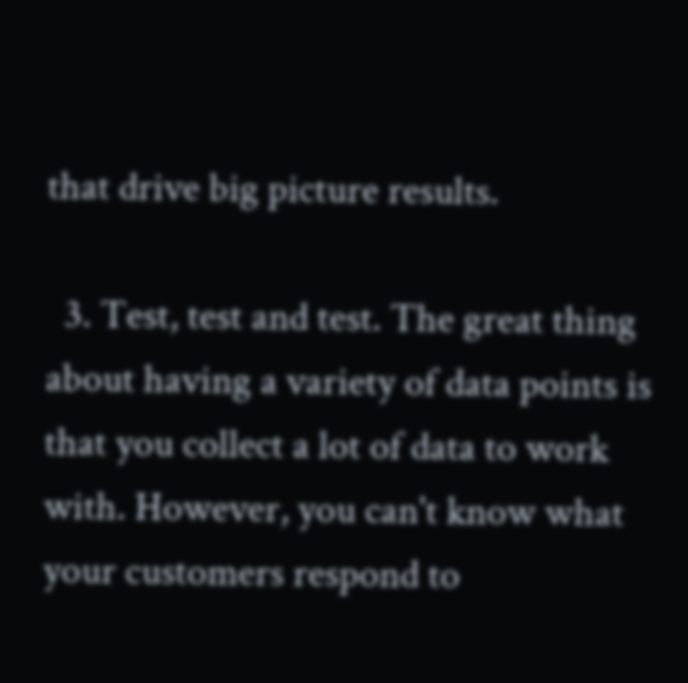that drive big picture results.

  3. Test, test and test. The great thing about having a variety of data points is that you collect a lot of data to work with. However, you can't know what your customers respond to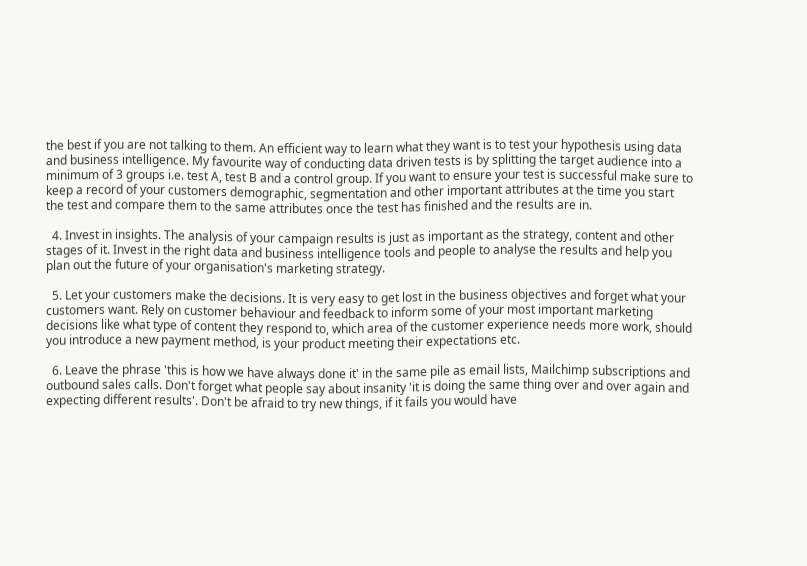the best if you are not talking to them. An efficient way to learn what they want is to test your hypothesis using data and business intelligence. My favourite way of conducting data driven tests is by splitting the target audience into a minimum of 3 groups i.e. test A, test B and a control group. If you want to ensure your test is successful make sure to keep a record of your customers demographic, segmentation and other important attributes at the time you start the test and compare them to the same attributes once the test has finished and the results are in.

  4. Invest in insights. The analysis of your campaign results is just as important as the strategy, content and other stages of it. Invest in the right data and business intelligence tools and people to analyse the results and help you plan out the future of your organisation's marketing strategy.

  5. Let your customers make the decisions. It is very easy to get lost in the business objectives and forget what your customers want. Rely on customer behaviour and feedback to inform some of your most important marketing decisions like what type of content they respond to, which area of the customer experience needs more work, should you introduce a new payment method, is your product meeting their expectations etc.

  6. Leave the phrase 'this is how we have always done it' in the same pile as email lists, Mailchimp subscriptions and outbound sales calls. Don't forget what people say about insanity 'it is doing the same thing over and over again and expecting different results'. Don't be afraid to try new things, if it fails you would have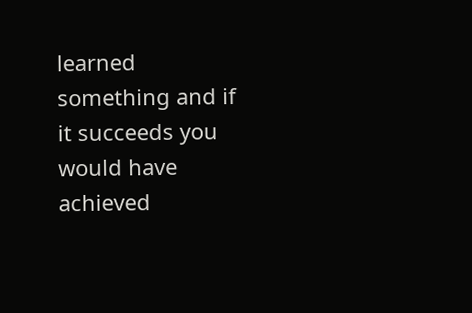learned something and if it succeeds you would have achieved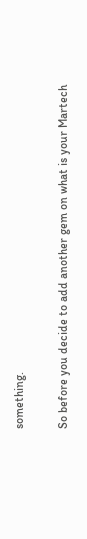something.

So before you decide to add another gem on what is your Martech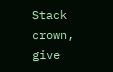Stack crown, give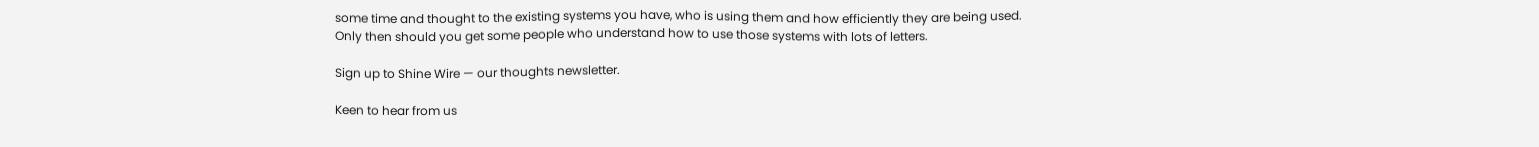some time and thought to the existing systems you have, who is using them and how efficiently they are being used. Only then should you get some people who understand how to use those systems with lots of letters.

Sign up to Shine Wire — our thoughts newsletter.

Keen to hear from us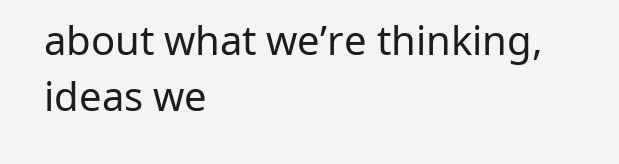about what we’re thinking, ideas we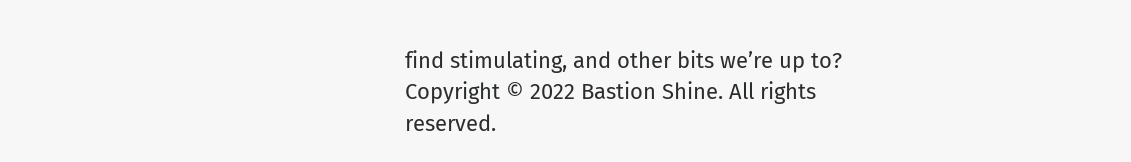find stimulating, and other bits we’re up to?
Copyright © 2022 Bastion Shine. All rights reserved.